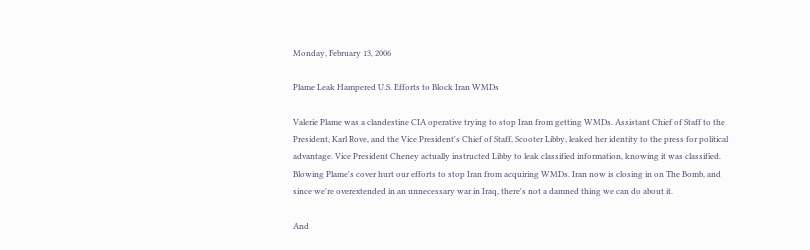Monday, February 13, 2006

Plame Leak Hampered U.S. Efforts to Block Iran WMDs

Valerie Plame was a clandestine CIA operative trying to stop Iran from getting WMDs. Assistant Chief of Staff to the President, Karl Rove, and the Vice President's Chief of Staff, Scooter Libby, leaked her identity to the press for political advantage. Vice President Cheney actually instructed Libby to leak classified information, knowing it was classified. Blowing Plame's cover hurt our efforts to stop Iran from acquiring WMDs. Iran now is closing in on The Bomb, and since we're overextended in an unnecessary war in Iraq, there's not a damned thing we can do about it.

And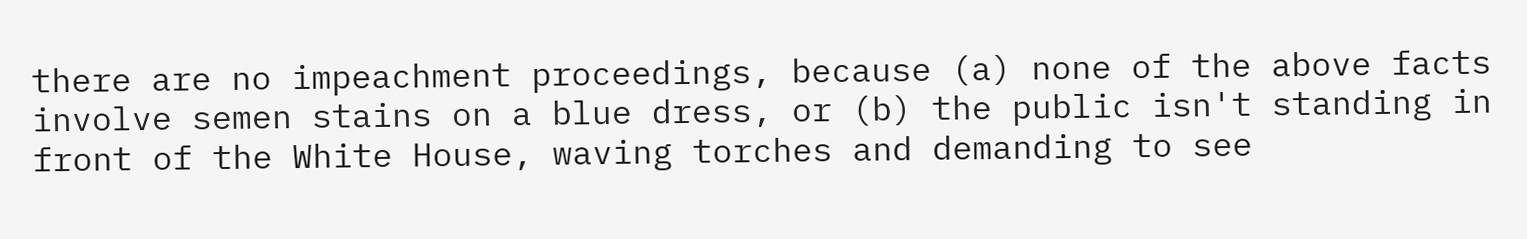there are no impeachment proceedings, because (a) none of the above facts involve semen stains on a blue dress, or (b) the public isn't standing in front of the White House, waving torches and demanding to see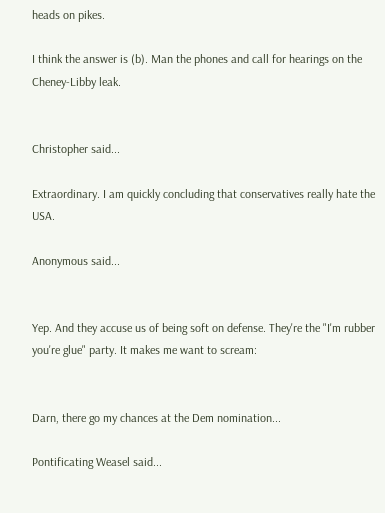heads on pikes.

I think the answer is (b). Man the phones and call for hearings on the Cheney-Libby leak.


Christopher said...

Extraordinary. I am quickly concluding that conservatives really hate the USA.

Anonymous said...


Yep. And they accuse us of being soft on defense. They're the "I'm rubber you're glue" party. It makes me want to scream:


Darn, there go my chances at the Dem nomination...

Pontificating Weasel said...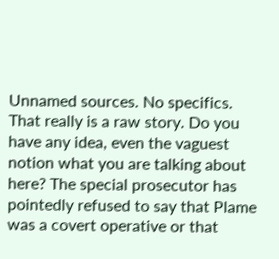Unnamed sources. No specifics. That really is a raw story. Do you have any idea, even the vaguest notion what you are talking about here? The special prosecutor has pointedly refused to say that Plame was a covert operative or that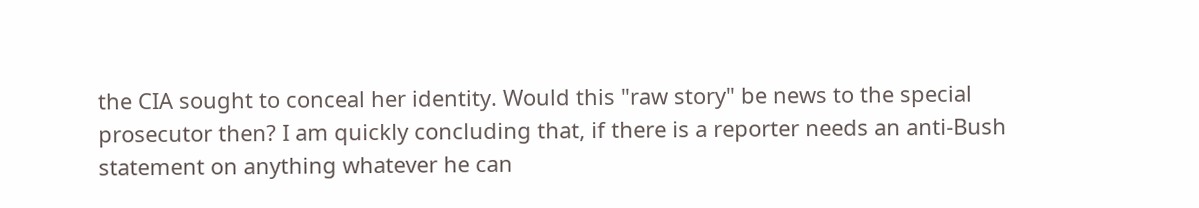the CIA sought to conceal her identity. Would this "raw story" be news to the special prosecutor then? I am quickly concluding that, if there is a reporter needs an anti-Bush statement on anything whatever he can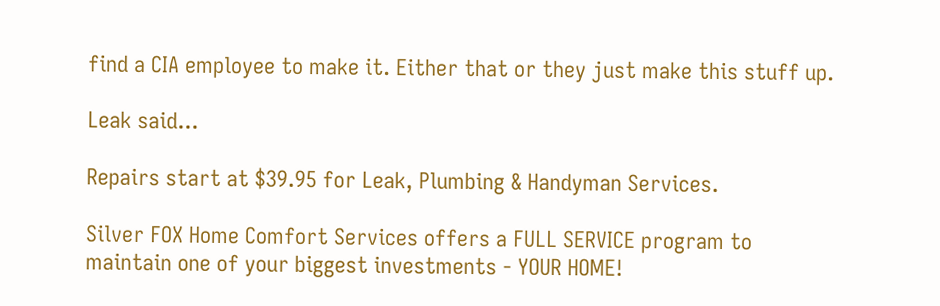find a CIA employee to make it. Either that or they just make this stuff up.

Leak said...

Repairs start at $39.95 for Leak, Plumbing & Handyman Services.

Silver FOX Home Comfort Services offers a FULL SERVICE program to maintain one of your biggest investments - YOUR HOME!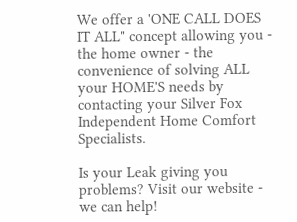We offer a 'ONE CALL DOES IT ALL" concept allowing you - the home owner - the convenience of solving ALL your HOME'S needs by contacting your Silver Fox Independent Home Comfort Specialists.

Is your Leak giving you problems? Visit our website - we can help!